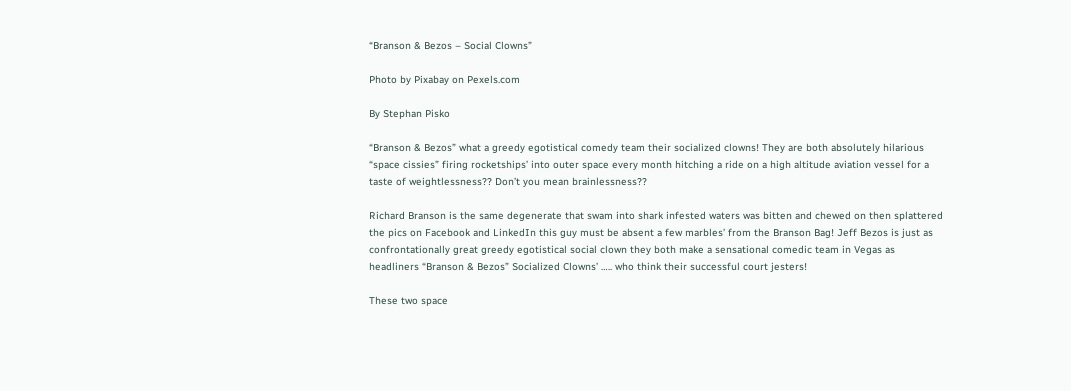“Branson & Bezos – Social Clowns”

Photo by Pixabay on Pexels.com

By Stephan Pisko

“Branson & Bezos” what a greedy egotistical comedy team their socialized clowns! They are both absolutely hilarious “space cissies” firing rocketships’ into outer space every month hitching a ride on a high altitude aviation vessel for a taste of weightlessness?? Don’t you mean brainlessness??

Richard Branson is the same degenerate that swam into shark infested waters was bitten and chewed on then splattered the pics on Facebook and LinkedIn this guy must be absent a few marbles’ from the Branson Bag! Jeff Bezos is just as confrontationally great greedy egotistical social clown they both make a sensational comedic team in Vegas as headliners “Branson & Bezos” Socialized Clowns’ ….. who think their successful court jesters!

These two space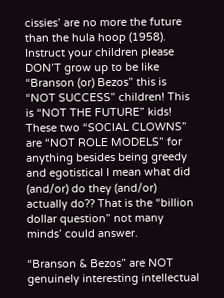cissies’ are no more the future than the hula hoop (1958). Instruct your children please DON’T grow up to be like “Branson (or) Bezos” this is “NOT SUCCESS” children! This is “NOT THE FUTURE” kids! These two “SOCIAL CLOWNS” are “NOT ROLE MODELS” for anything besides being greedy and egotistical I mean what did (and/or) do they (and/or) actually do?? That is the “billion dollar question” not many minds’ could answer.

“Branson & Bezos” are NOT genuinely interesting intellectual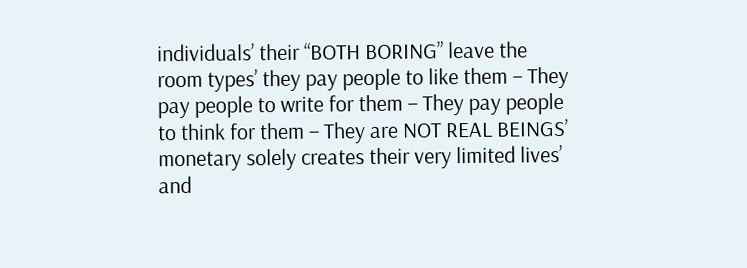individuals’ their “BOTH BORING” leave the room types’ they pay people to like them – They pay people to write for them – They pay people to think for them – They are NOT REAL BEINGS’ monetary solely creates their very limited lives’ and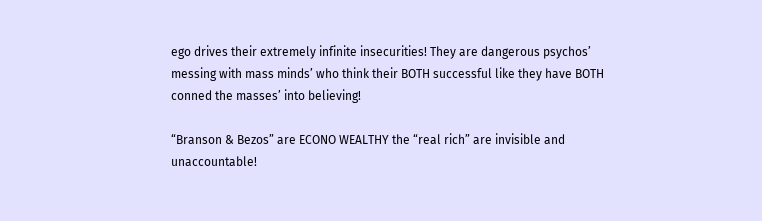ego drives their extremely infinite insecurities! They are dangerous psychos’ messing with mass minds’ who think their BOTH successful like they have BOTH conned the masses’ into believing!

“Branson & Bezos” are ECONO WEALTHY the “real rich” are invisible and unaccountable!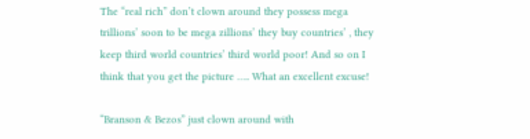The “real rich” don’t clown around they possess mega trillions’ soon to be mega zillions’ they buy countries’ , they keep third world countries’ third world poor! And so on I think that you get the picture ….. What an excellent excuse!

“Branson & Bezos” just clown around with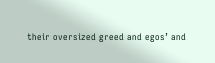their oversized greed and egos’ and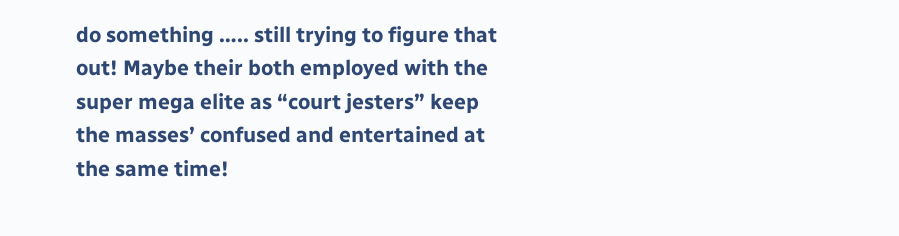do something ….. still trying to figure that out! Maybe their both employed with the super mega elite as “court jesters” keep the masses’ confused and entertained at the same time!